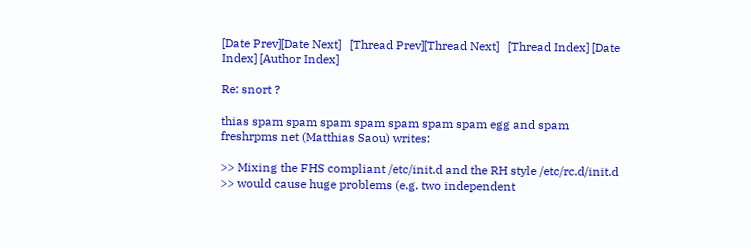[Date Prev][Date Next]   [Thread Prev][Thread Next]   [Thread Index] [Date Index] [Author Index]

Re: snort ?

thias spam spam spam spam spam spam spam egg and spam freshrpms net (Matthias Saou) writes:

>> Mixing the FHS compliant /etc/init.d and the RH style /etc/rc.d/init.d
>> would cause huge problems (e.g. two independent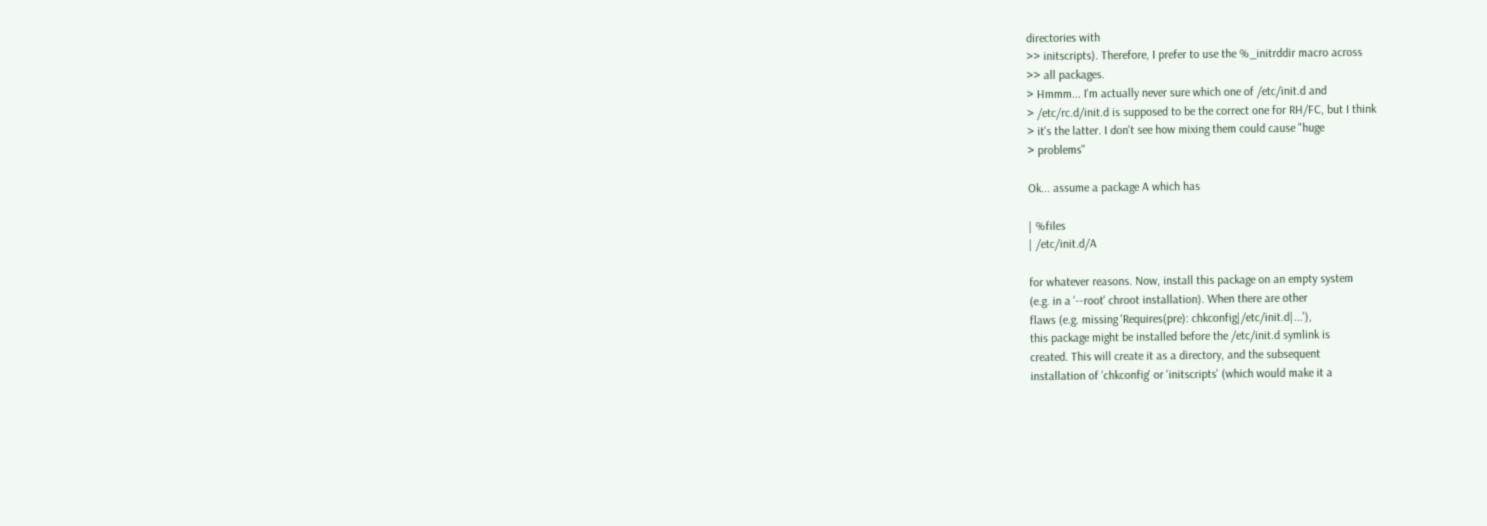directories with
>> initscripts). Therefore, I prefer to use the %_initrddir macro across
>> all packages.
> Hmmm... I'm actually never sure which one of /etc/init.d and
> /etc/rc.d/init.d is supposed to be the correct one for RH/FC, but I think
> it's the latter. I don't see how mixing them could cause "huge
> problems"

Ok... assume a package A which has

| %files
| /etc/init.d/A

for whatever reasons. Now, install this package on an empty system
(e.g. in a '--root' chroot installation). When there are other
flaws (e.g. missing 'Requires(pre): chkconfig|/etc/init.d|...'),
this package might be installed before the /etc/init.d symlink is
created. This will create it as a directory, and the subsequent
installation of 'chkconfig' or 'initscripts' (which would make it a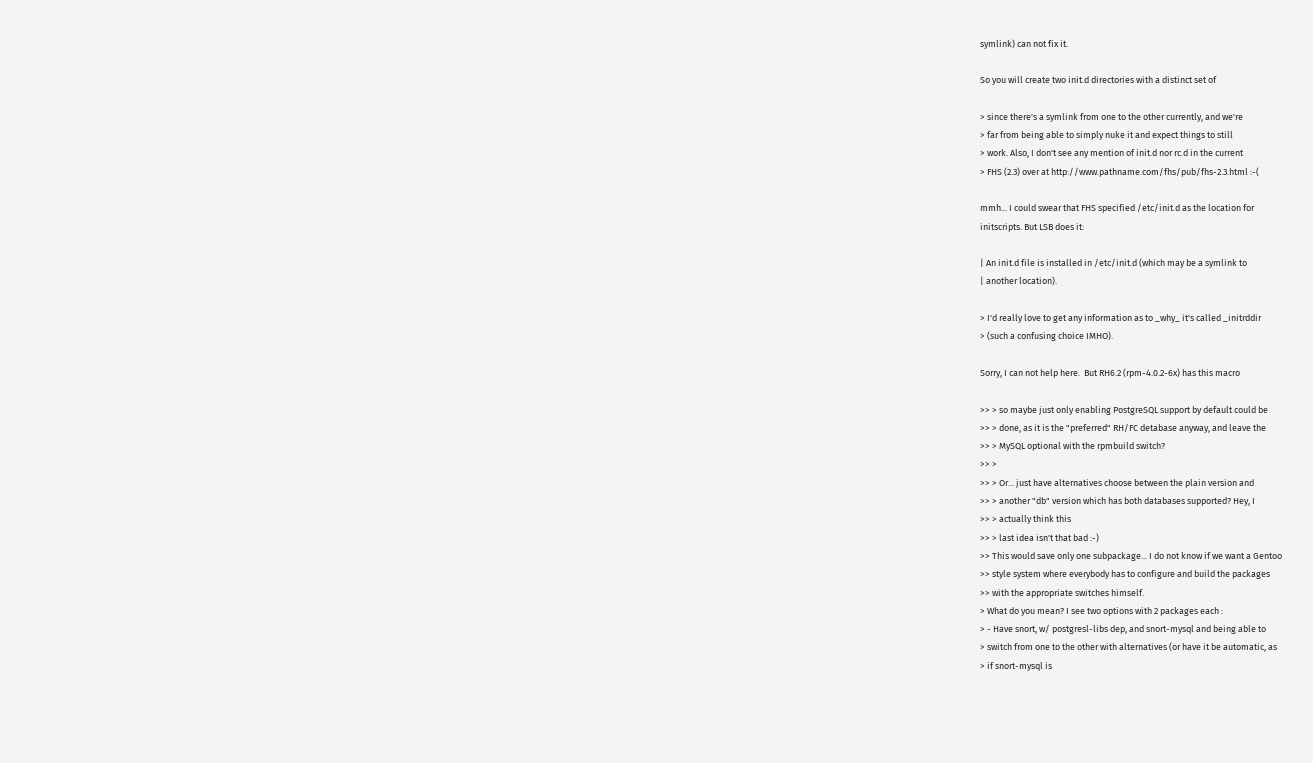symlink) can not fix it.

So you will create two init.d directories with a distinct set of

> since there's a symlink from one to the other currently, and we're
> far from being able to simply nuke it and expect things to still
> work. Also, I don't see any mention of init.d nor rc.d in the current
> FHS (2.3) over at http://www.pathname.com/fhs/pub/fhs-2.3.html :-(

mmh... I could swear that FHS specified /etc/init.d as the location for
initscripts. But LSB does it:

| An init.d file is installed in /etc/init.d (which may be a symlink to
| another location).

> I'd really love to get any information as to _why_ it's called _initrddir
> (such a confusing choice IMHO).

Sorry, I can not help here.  But RH6.2 (rpm-4.0.2-6x) has this macro

>> > so maybe just only enabling PostgreSQL support by default could be
>> > done, as it is the "preferred" RH/FC detabase anyway, and leave the
>> > MySQL optional with the rpmbuild switch?
>> >
>> > Or... just have alternatives choose between the plain version and
>> > another "db" version which has both databases supported? Hey, I
>> > actually think this
>> > last idea isn't that bad :-)
>> This would save only one subpackage... I do not know if we want a Gentoo
>> style system where everybody has to configure and build the packages
>> with the appropriate switches himself.
> What do you mean? I see two options with 2 packages each :
> - Have snort, w/ postgresl-libs dep, and snort-mysql and being able to
> switch from one to the other with alternatives (or have it be automatic, as
> if snort-mysql is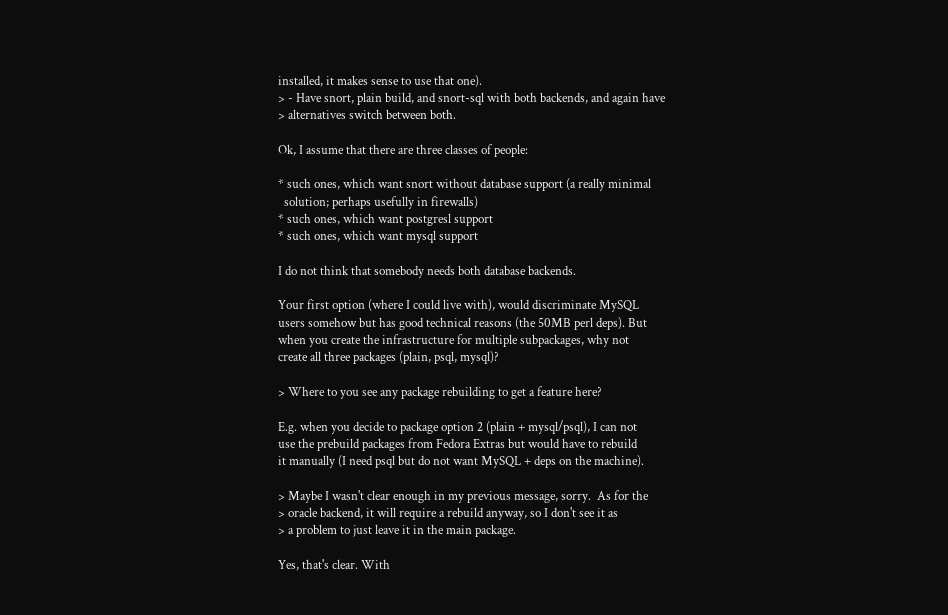installed, it makes sense to use that one).
> - Have snort, plain build, and snort-sql with both backends, and again have
> alternatives switch between both.

Ok, I assume that there are three classes of people:

* such ones, which want snort without database support (a really minimal
  solution; perhaps usefully in firewalls)
* such ones, which want postgresl support
* such ones, which want mysql support

I do not think that somebody needs both database backends.

Your first option (where I could live with), would discriminate MySQL
users somehow but has good technical reasons (the 50MB perl deps). But
when you create the infrastructure for multiple subpackages, why not
create all three packages (plain, psql, mysql)?

> Where to you see any package rebuilding to get a feature here?

E.g. when you decide to package option 2 (plain + mysql/psql), I can not
use the prebuild packages from Fedora Extras but would have to rebuild
it manually (I need psql but do not want MySQL + deps on the machine).

> Maybe I wasn't clear enough in my previous message, sorry.  As for the
> oracle backend, it will require a rebuild anyway, so I don't see it as
> a problem to just leave it in the main package.

Yes, that's clear. With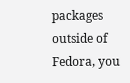packages outside of Fedora, you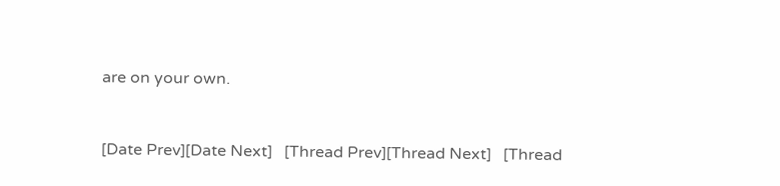are on your own.


[Date Prev][Date Next]   [Thread Prev][Thread Next]   [Thread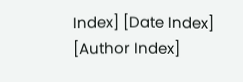Index] [Date Index] [Author Index]